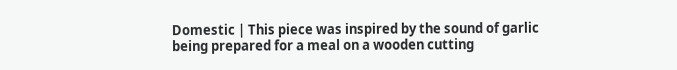Domestic | This piece was inspired by the sound of garlic being prepared for a meal on a wooden cutting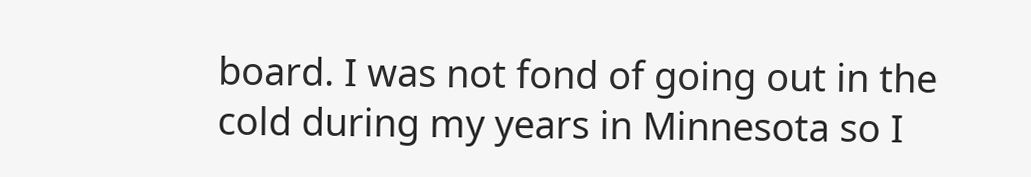board. I was not fond of going out in the cold during my years in Minnesota so I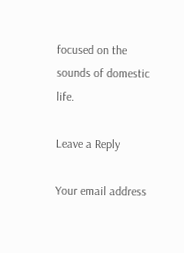focused on the sounds of domestic life.

Leave a Reply

Your email address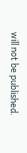will not be published.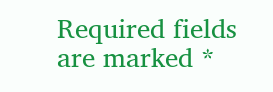Required fields are marked *